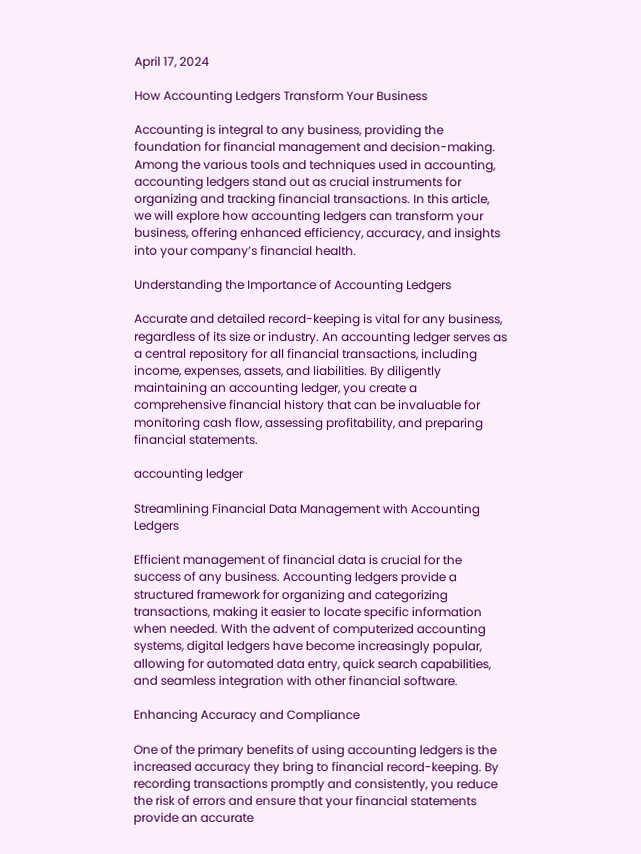April 17, 2024

How Accounting Ledgers Transform Your Business

Accounting is integral to any business, providing the foundation for financial management and decision-making. Among the various tools and techniques used in accounting, accounting ledgers stand out as crucial instruments for organizing and tracking financial transactions. In this article, we will explore how accounting ledgers can transform your business, offering enhanced efficiency, accuracy, and insights into your company’s financial health.

Understanding the Importance of Accounting Ledgers

Accurate and detailed record-keeping is vital for any business, regardless of its size or industry. An accounting ledger serves as a central repository for all financial transactions, including income, expenses, assets, and liabilities. By diligently maintaining an accounting ledger, you create a comprehensive financial history that can be invaluable for monitoring cash flow, assessing profitability, and preparing financial statements.

accounting ledger

Streamlining Financial Data Management with Accounting Ledgers

Efficient management of financial data is crucial for the success of any business. Accounting ledgers provide a structured framework for organizing and categorizing transactions, making it easier to locate specific information when needed. With the advent of computerized accounting systems, digital ledgers have become increasingly popular, allowing for automated data entry, quick search capabilities, and seamless integration with other financial software.

Enhancing Accuracy and Compliance

One of the primary benefits of using accounting ledgers is the increased accuracy they bring to financial record-keeping. By recording transactions promptly and consistently, you reduce the risk of errors and ensure that your financial statements provide an accurate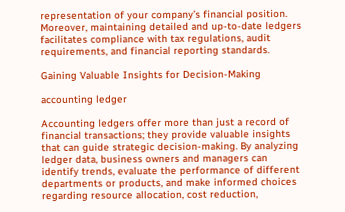representation of your company’s financial position. Moreover, maintaining detailed and up-to-date ledgers facilitates compliance with tax regulations, audit requirements, and financial reporting standards.

Gaining Valuable Insights for Decision-Making

accounting ledger

Accounting ledgers offer more than just a record of financial transactions; they provide valuable insights that can guide strategic decision-making. By analyzing ledger data, business owners and managers can identify trends, evaluate the performance of different departments or products, and make informed choices regarding resource allocation, cost reduction,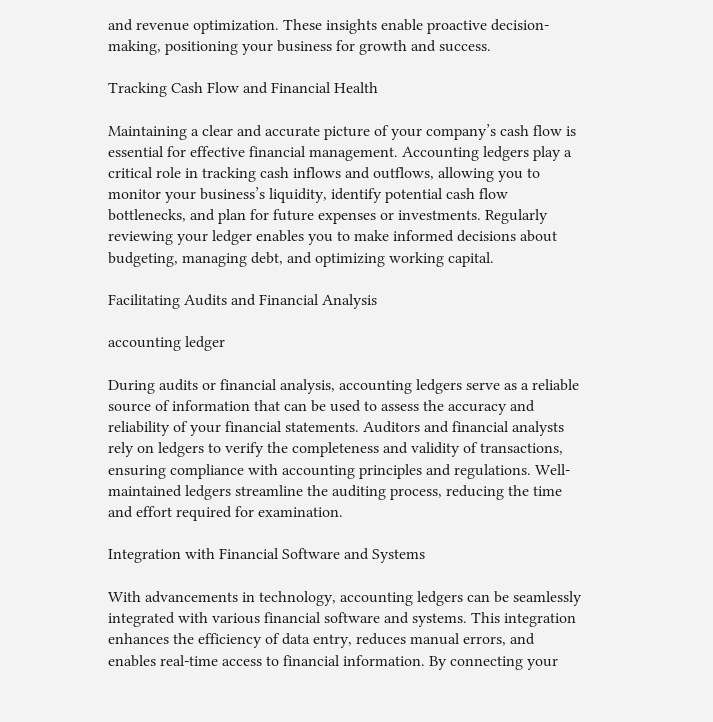and revenue optimization. These insights enable proactive decision-making, positioning your business for growth and success.

Tracking Cash Flow and Financial Health

Maintaining a clear and accurate picture of your company’s cash flow is essential for effective financial management. Accounting ledgers play a critical role in tracking cash inflows and outflows, allowing you to monitor your business’s liquidity, identify potential cash flow bottlenecks, and plan for future expenses or investments. Regularly reviewing your ledger enables you to make informed decisions about budgeting, managing debt, and optimizing working capital.

Facilitating Audits and Financial Analysis

accounting ledger

During audits or financial analysis, accounting ledgers serve as a reliable source of information that can be used to assess the accuracy and reliability of your financial statements. Auditors and financial analysts rely on ledgers to verify the completeness and validity of transactions, ensuring compliance with accounting principles and regulations. Well-maintained ledgers streamline the auditing process, reducing the time and effort required for examination.

Integration with Financial Software and Systems

With advancements in technology, accounting ledgers can be seamlessly integrated with various financial software and systems. This integration enhances the efficiency of data entry, reduces manual errors, and enables real-time access to financial information. By connecting your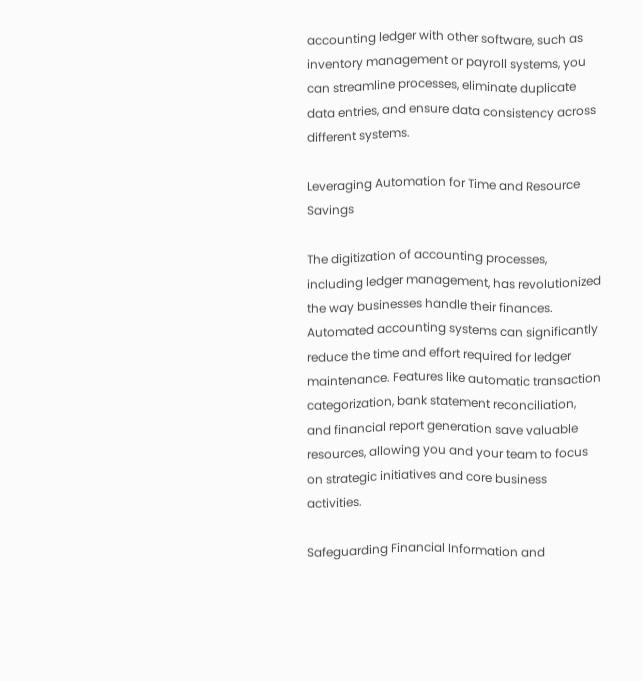accounting ledger with other software, such as inventory management or payroll systems, you can streamline processes, eliminate duplicate data entries, and ensure data consistency across different systems.

Leveraging Automation for Time and Resource Savings

The digitization of accounting processes, including ledger management, has revolutionized the way businesses handle their finances. Automated accounting systems can significantly reduce the time and effort required for ledger maintenance. Features like automatic transaction categorization, bank statement reconciliation, and financial report generation save valuable resources, allowing you and your team to focus on strategic initiatives and core business activities.

Safeguarding Financial Information and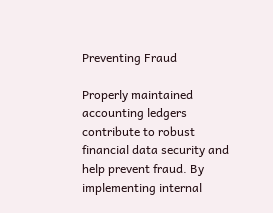Preventing Fraud

Properly maintained accounting ledgers contribute to robust financial data security and help prevent fraud. By implementing internal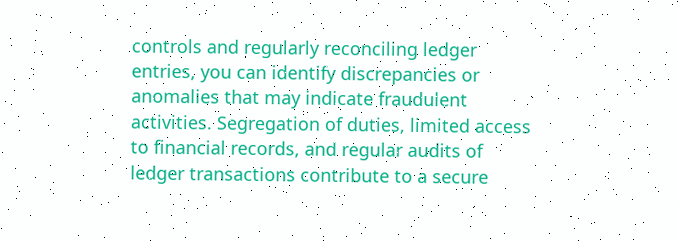controls and regularly reconciling ledger entries, you can identify discrepancies or anomalies that may indicate fraudulent activities. Segregation of duties, limited access to financial records, and regular audits of ledger transactions contribute to a secure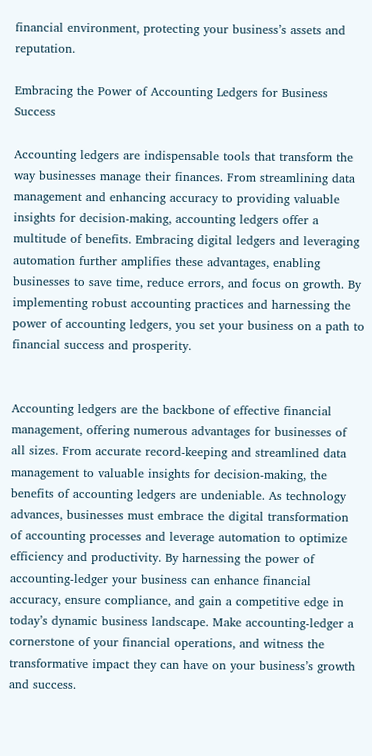financial environment, protecting your business’s assets and reputation.

Embracing the Power of Accounting Ledgers for Business Success

Accounting ledgers are indispensable tools that transform the way businesses manage their finances. From streamlining data management and enhancing accuracy to providing valuable insights for decision-making, accounting ledgers offer a multitude of benefits. Embracing digital ledgers and leveraging automation further amplifies these advantages, enabling businesses to save time, reduce errors, and focus on growth. By implementing robust accounting practices and harnessing the power of accounting ledgers, you set your business on a path to financial success and prosperity.


Accounting ledgers are the backbone of effective financial management, offering numerous advantages for businesses of all sizes. From accurate record-keeping and streamlined data management to valuable insights for decision-making, the benefits of accounting ledgers are undeniable. As technology advances, businesses must embrace the digital transformation of accounting processes and leverage automation to optimize efficiency and productivity. By harnessing the power of accounting-ledger your business can enhance financial accuracy, ensure compliance, and gain a competitive edge in today’s dynamic business landscape. Make accounting-ledger a cornerstone of your financial operations, and witness the transformative impact they can have on your business’s growth and success.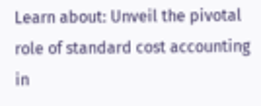Learn about: Unveil the pivotal role of standard cost accounting in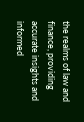the realms of law and finance, providing accurate insights and informed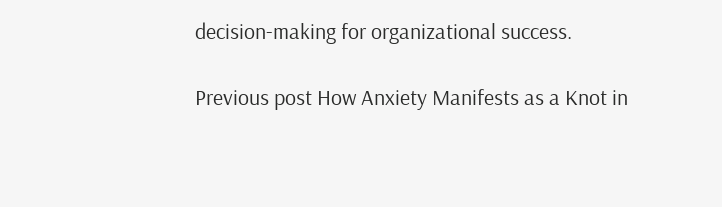decision-making for organizational success.

Previous post How Anxiety Manifests as a Knot in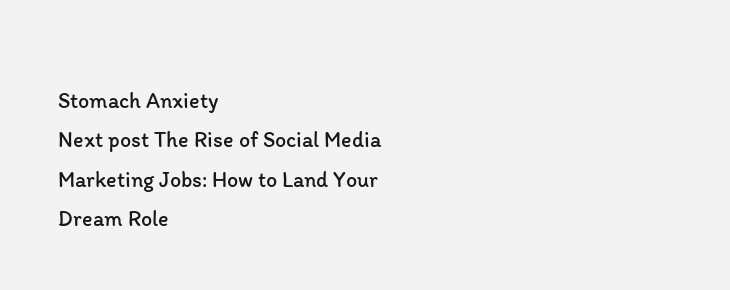Stomach Anxiety
Next post The Rise of Social Media Marketing Jobs: How to Land Your Dream Role